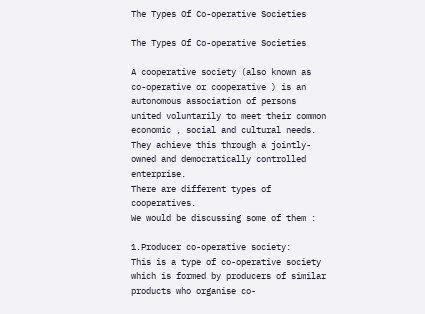The Types Of Co-operative Societies

The Types Of Co-operative Societies

A cooperative society (also known as co-operative or cooperative ) is an autonomous association of persons united voluntarily to meet their common economic , social and cultural needs.
They achieve this through a jointly-owned and democratically controlled enterprise.
There are different types of cooperatives.
We would be discussing some of them :

1.Producer co-operative society:
This is a type of co-operative society which is formed by producers of similar products who organise co-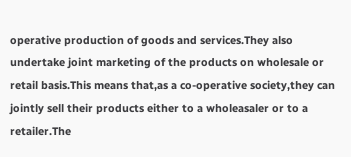operative production of goods and services.They also undertake joint marketing of the products on wholesale or retail basis.This means that,as a co-operative society,they can jointly sell their products either to a wholeasaler or to a retailer.The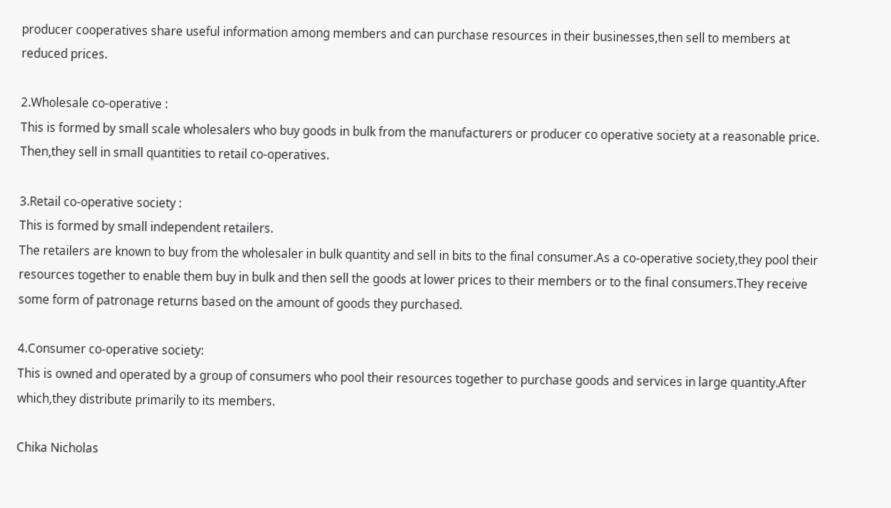producer cooperatives share useful information among members and can purchase resources in their businesses,then sell to members at reduced prices.

2.Wholesale co-operative :
This is formed by small scale wholesalers who buy goods in bulk from the manufacturers or producer co operative society at a reasonable price.
Then,they sell in small quantities to retail co-operatives.

3.Retail co-operative society :
This is formed by small independent retailers.
The retailers are known to buy from the wholesaler in bulk quantity and sell in bits to the final consumer.As a co-operative society,they pool their resources together to enable them buy in bulk and then sell the goods at lower prices to their members or to the final consumers.They receive some form of patronage returns based on the amount of goods they purchased.

4.Consumer co-operative society:
This is owned and operated by a group of consumers who pool their resources together to purchase goods and services in large quantity.After which,they distribute primarily to its members.

Chika Nicholas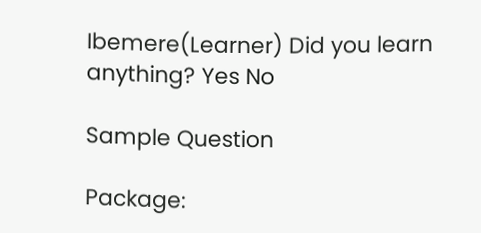Ibemere(Learner) Did you learn anything? Yes No

Sample Question

Package: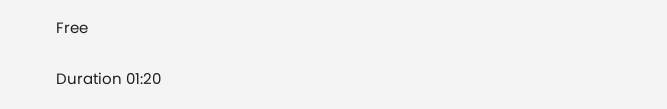Free

Duration 01:20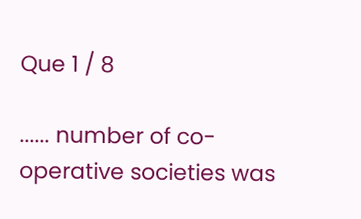Que 1 / 8

...... number of co-operative societies was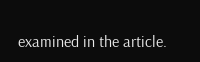examined in the article.